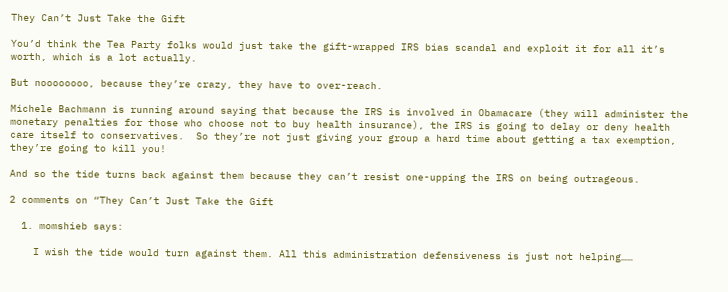They Can’t Just Take the Gift

You’d think the Tea Party folks would just take the gift-wrapped IRS bias scandal and exploit it for all it’s worth, which is a lot actually.

But noooooooo, because they’re crazy, they have to over-reach.

Michele Bachmann is running around saying that because the IRS is involved in Obamacare (they will administer the monetary penalties for those who choose not to buy health insurance), the IRS is going to delay or deny health care itself to conservatives.  So they’re not just giving your group a hard time about getting a tax exemption, they’re going to kill you!

And so the tide turns back against them because they can’t resist one-upping the IRS on being outrageous.

2 comments on “They Can’t Just Take the Gift

  1. momshieb says:

    I wish the tide would turn against them. All this administration defensiveness is just not helping……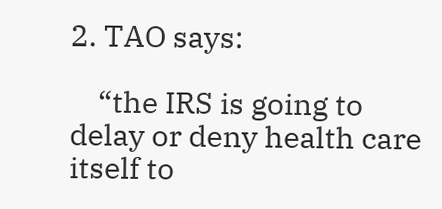2. TAO says:

    “the IRS is going to delay or deny health care itself to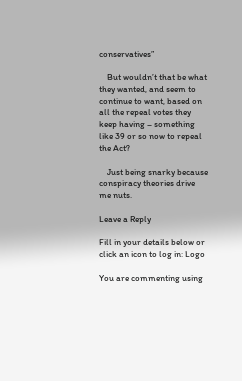conservatives”

    But wouldn’t that be what they wanted, and seem to continue to want, based on all the repeal votes they keep having – something like 39 or so now to repeal the Act?

    Just being snarky because conspiracy theories drive me nuts.

Leave a Reply

Fill in your details below or click an icon to log in: Logo

You are commenting using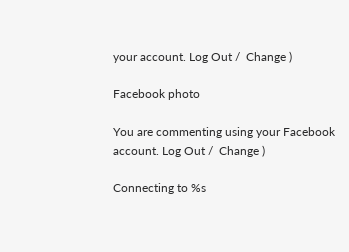your account. Log Out /  Change )

Facebook photo

You are commenting using your Facebook account. Log Out /  Change )

Connecting to %s